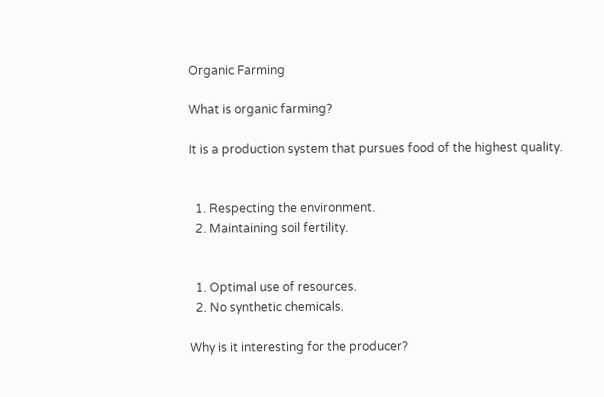Organic Farming

What is organic farming?

It is a production system that pursues food of the highest quality.


  1. Respecting the environment.
  2. Maintaining soil fertility.


  1. Optimal use of resources.
  2. No synthetic chemicals.

Why is it interesting for the producer?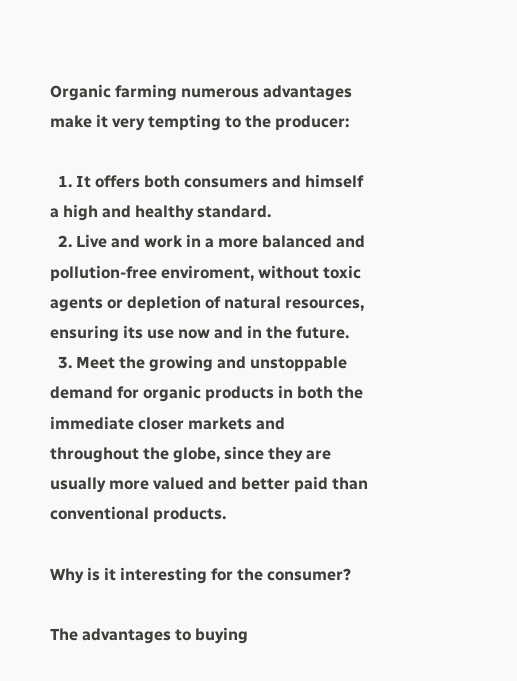Organic farming numerous advantages make it very tempting to the producer:

  1. It offers both consumers and himself a high and healthy standard.
  2. Live and work in a more balanced and pollution-free enviroment, without toxic agents or depletion of natural resources, ensuring its use now and in the future.
  3. Meet the growing and unstoppable demand for organic products in both the immediate closer markets and throughout the globe, since they are usually more valued and better paid than conventional products.

Why is it interesting for the consumer?

The advantages to buying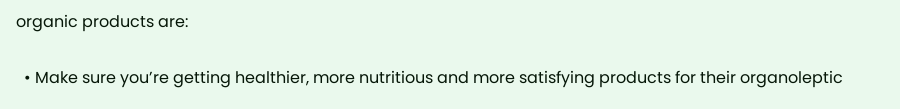organic products are:

  • Make sure you’re getting healthier, more nutritious and more satisfying products for their organoleptic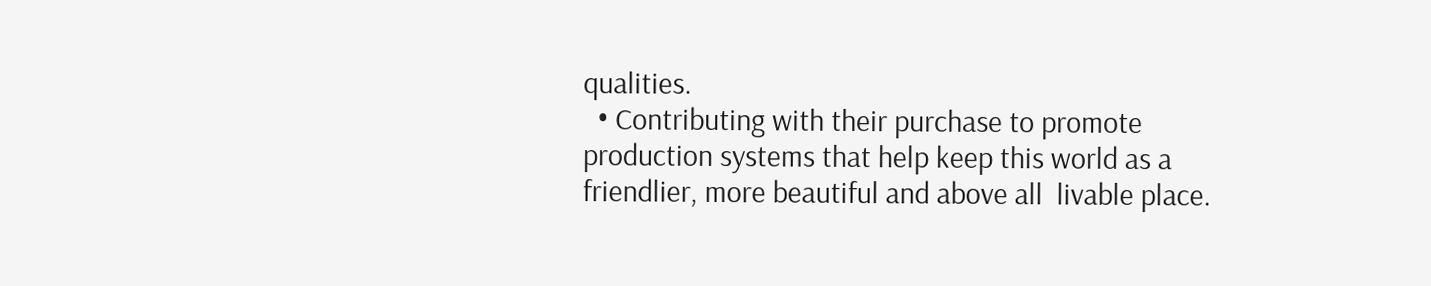qualities.
  • Contributing with their purchase to promote production systems that help keep this world as a friendlier, more beautiful and above all  livable place.